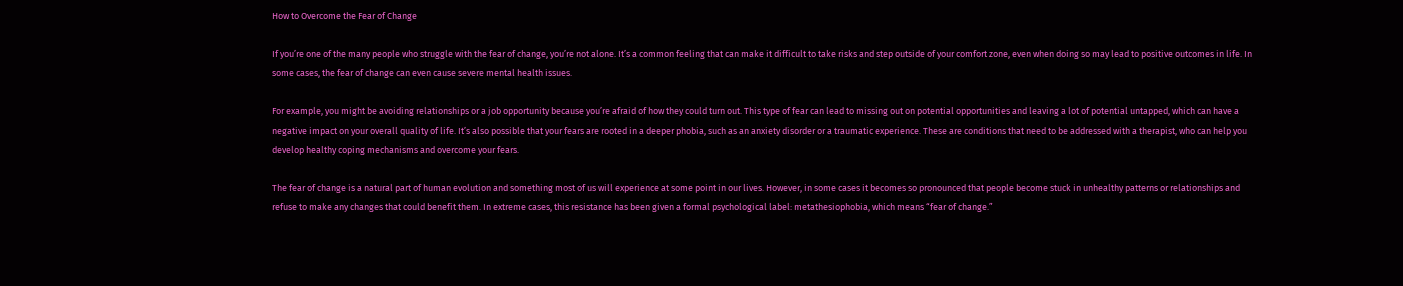How to Overcome the Fear of Change

If you’re one of the many people who struggle with the fear of change, you’re not alone. It’s a common feeling that can make it difficult to take risks and step outside of your comfort zone, even when doing so may lead to positive outcomes in life. In some cases, the fear of change can even cause severe mental health issues.

For example, you might be avoiding relationships or a job opportunity because you’re afraid of how they could turn out. This type of fear can lead to missing out on potential opportunities and leaving a lot of potential untapped, which can have a negative impact on your overall quality of life. It’s also possible that your fears are rooted in a deeper phobia, such as an anxiety disorder or a traumatic experience. These are conditions that need to be addressed with a therapist, who can help you develop healthy coping mechanisms and overcome your fears.

The fear of change is a natural part of human evolution and something most of us will experience at some point in our lives. However, in some cases it becomes so pronounced that people become stuck in unhealthy patterns or relationships and refuse to make any changes that could benefit them. In extreme cases, this resistance has been given a formal psychological label: metathesiophobia, which means “fear of change.”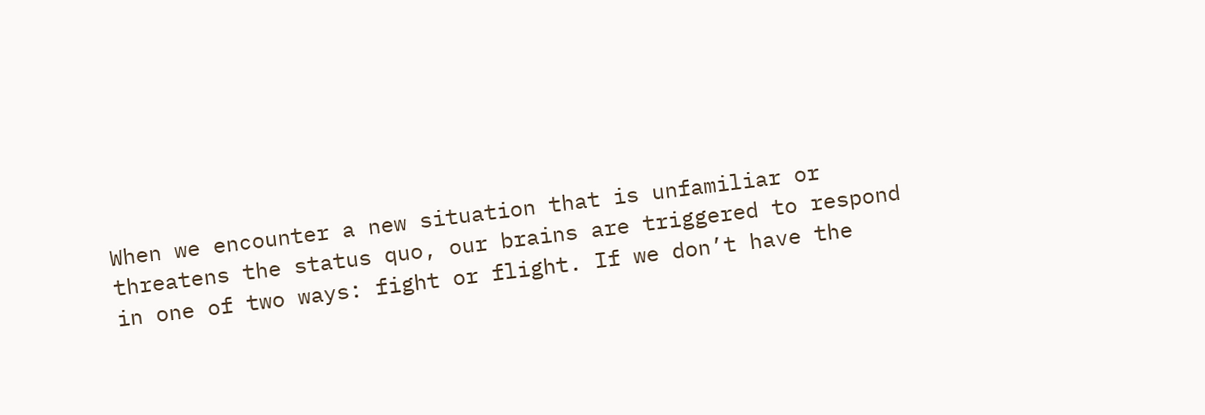When we encounter a new situation that is unfamiliar or threatens the status quo, our brains are triggered to respond in one of two ways: fight or flight. If we don’t have the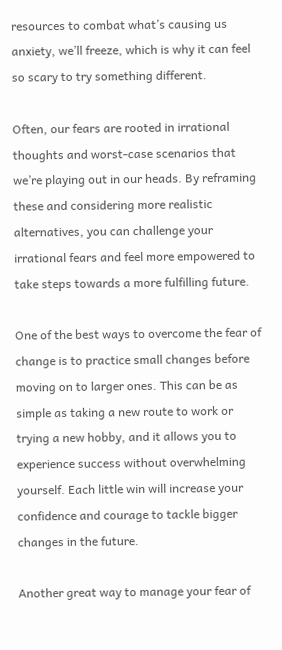resources to combat what’s causing us anxiety, we’ll freeze, which is why it can feel so scary to try something different.

Often, our fears are rooted in irrational thoughts and worst-case scenarios that we’re playing out in our heads. By reframing these and considering more realistic alternatives, you can challenge your irrational fears and feel more empowered to take steps towards a more fulfilling future.

One of the best ways to overcome the fear of change is to practice small changes before moving on to larger ones. This can be as simple as taking a new route to work or trying a new hobby, and it allows you to experience success without overwhelming yourself. Each little win will increase your confidence and courage to tackle bigger changes in the future.

Another great way to manage your fear of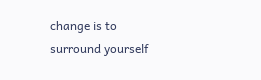change is to surround yourself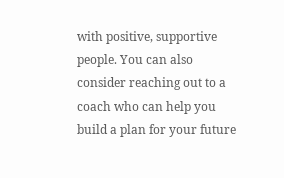with positive, supportive people. You can also consider reaching out to a coach who can help you build a plan for your future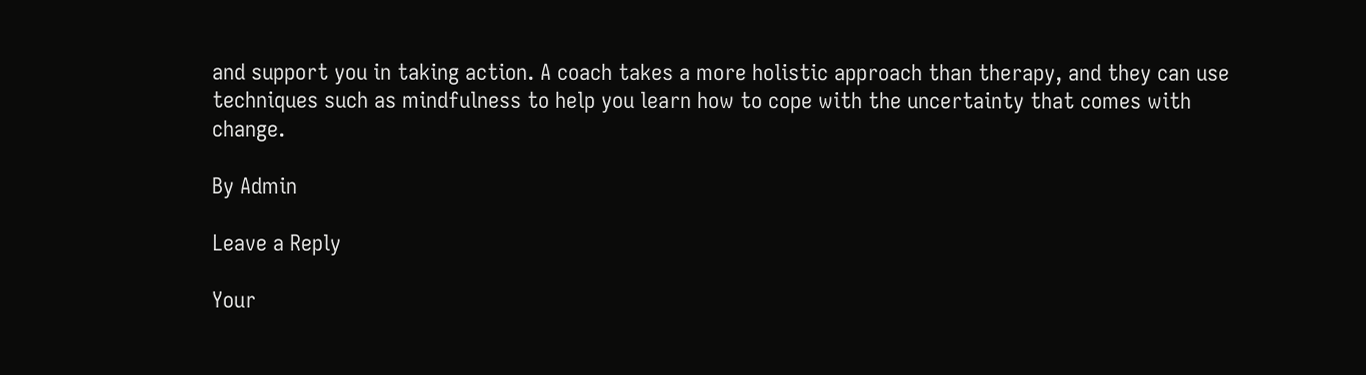and support you in taking action. A coach takes a more holistic approach than therapy, and they can use techniques such as mindfulness to help you learn how to cope with the uncertainty that comes with change.

By Admin

Leave a Reply

Your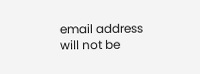email address will not be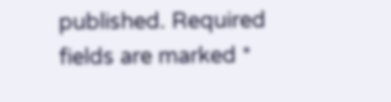published. Required fields are marked *